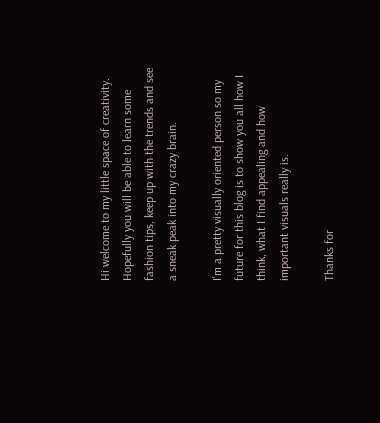Hi welcome to my little space of creativity. Hopefully you will be able to learn some fashion tips, keep up with the trends and see a sneak peak into my crazy brain.

I'm a pretty visually oriented person so my future for this blog is to show you all how I think, what I find appealing and how important visuals really is.

Thanks for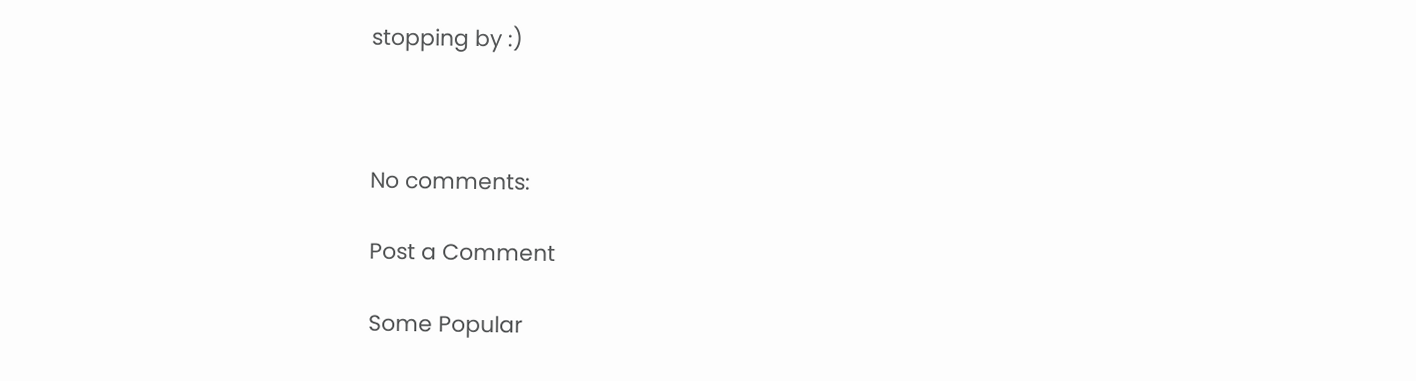stopping by :)



No comments:

Post a Comment

Some Popular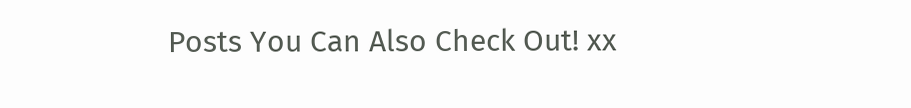Posts You Can Also Check Out! xx